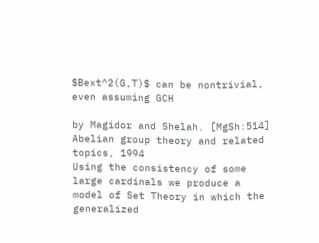$Bext^2(G,T)$ can be nontrivial, even assuming GCH

by Magidor and Shelah. [MgSh:514]
Abelian group theory and related topics, 1994
Using the consistency of some large cardinals we produce a model of Set Theory in which the generalized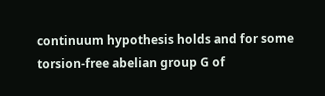continuum hypothesis holds and for some torsion-free abelian group G of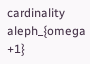cardinality aleph_{omega +1}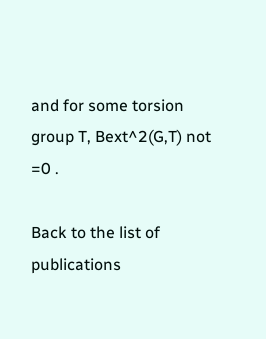and for some torsion group T, Bext^2(G,T) not =0 .

Back to the list of publications